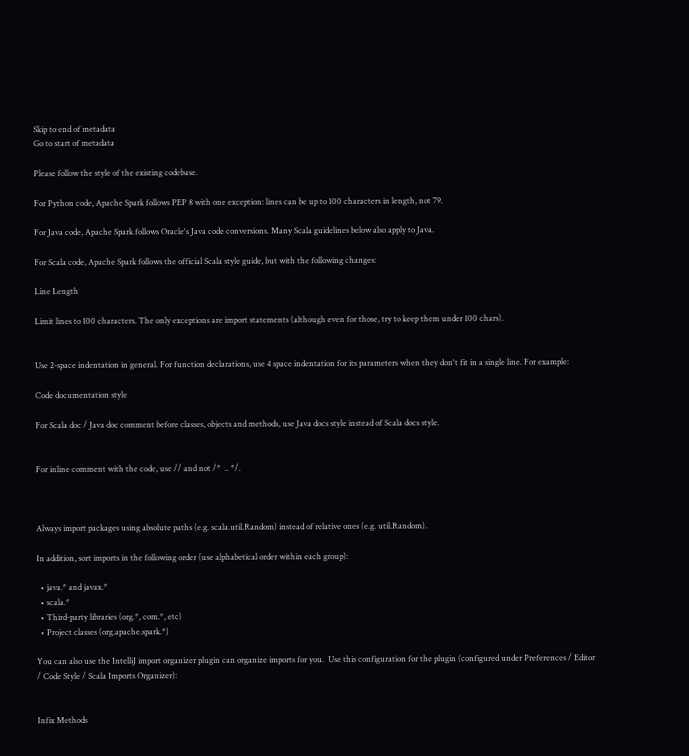Skip to end of metadata
Go to start of metadata

Please follow the style of the existing codebase.

For Python code, Apache Spark follows PEP 8 with one exception: lines can be up to 100 characters in length, not 79.

For Java code, Apache Spark follows Oracle's Java code conversions. Many Scala guidelines below also apply to Java.

For Scala code, Apache Spark follows the official Scala style guide, but with the following changes:

Line Length

Limit lines to 100 characters. The only exceptions are import statements (although even for those, try to keep them under 100 chars).


Use 2-space indentation in general. For function declarations, use 4 space indentation for its parameters when they don't fit in a single line. For example:

Code documentation style

For Scala doc / Java doc comment before classes, objects and methods, use Java docs style instead of Scala docs style.


For inline comment with the code, use // and not /*  .. */.



Always import packages using absolute paths (e.g. scala.util.Random) instead of relative ones (e.g. util.Random).

In addition, sort imports in the following order (use alphabetical order within each group):

  • java.* and javax.*
  • scala.*
  • Third-party libraries (org.*, com.*, etc)
  • Project classes (org.apache.spark.*)

You can also use the IntelliJ import organizer plugin can organize imports for you.  Use this configuration for the plugin (configured under Preferences / Editor / Code Style / Scala Imports Organizer):


Infix Methods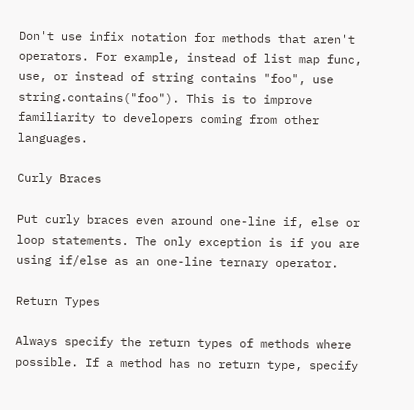Don't use infix notation for methods that aren't operators. For example, instead of list map func, use, or instead of string contains "foo", use string.contains("foo"). This is to improve familiarity to developers coming from other languages.

Curly Braces

Put curly braces even around one-line if, else or loop statements. The only exception is if you are using if/else as an one-line ternary operator.

Return Types

Always specify the return types of methods where possible. If a method has no return type, specify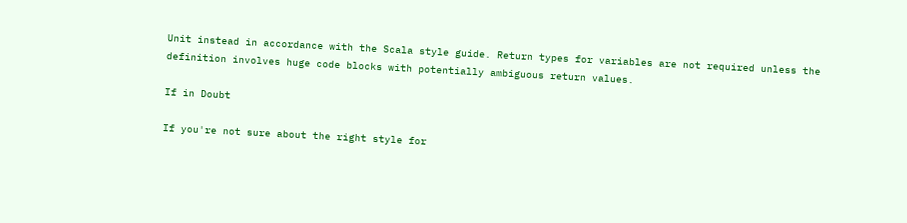Unit instead in accordance with the Scala style guide. Return types for variables are not required unless the definition involves huge code blocks with potentially ambiguous return values.

If in Doubt

If you're not sure about the right style for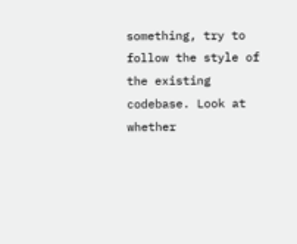something, try to follow the style of the existing codebase. Look at whether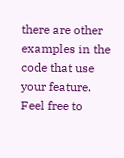there are other examples in the code that use your feature. Feel free to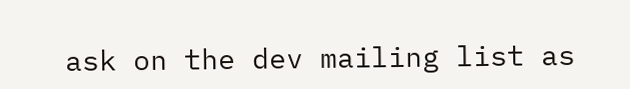ask on the dev mailing list as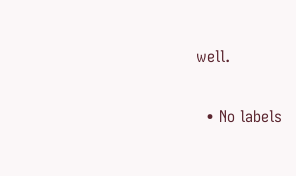well.

  • No labels